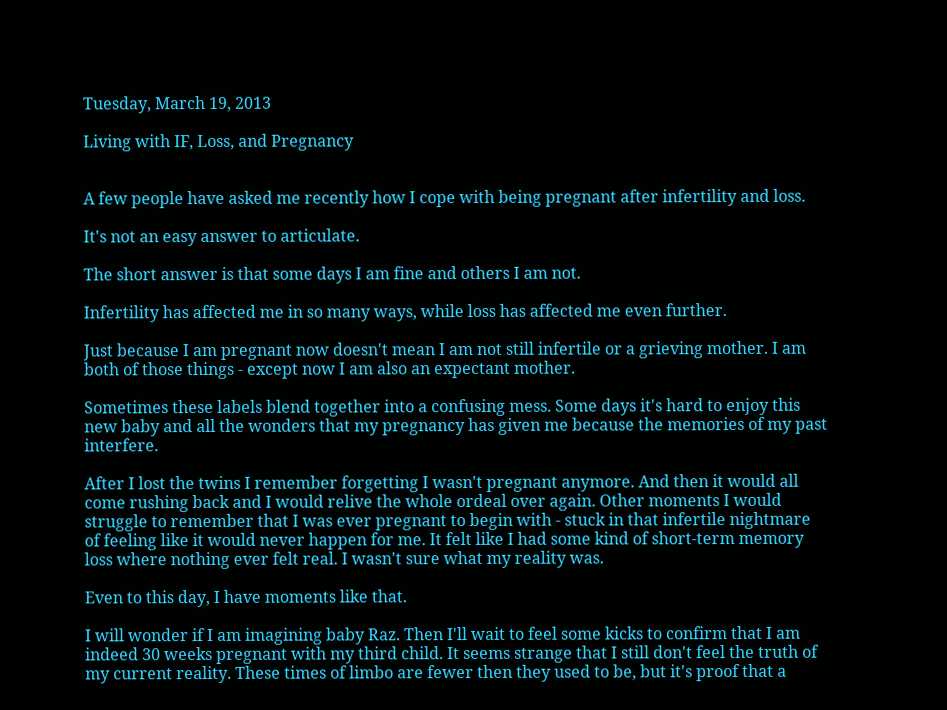Tuesday, March 19, 2013

Living with IF, Loss, and Pregnancy


A few people have asked me recently how I cope with being pregnant after infertility and loss.

It's not an easy answer to articulate.

The short answer is that some days I am fine and others I am not.

Infertility has affected me in so many ways, while loss has affected me even further.

Just because I am pregnant now doesn't mean I am not still infertile or a grieving mother. I am both of those things - except now I am also an expectant mother.

Sometimes these labels blend together into a confusing mess. Some days it's hard to enjoy this new baby and all the wonders that my pregnancy has given me because the memories of my past interfere.

After I lost the twins I remember forgetting I wasn't pregnant anymore. And then it would all come rushing back and I would relive the whole ordeal over again. Other moments I would struggle to remember that I was ever pregnant to begin with - stuck in that infertile nightmare of feeling like it would never happen for me. It felt like I had some kind of short-term memory loss where nothing ever felt real. I wasn't sure what my reality was.

Even to this day, I have moments like that.

I will wonder if I am imagining baby Raz. Then I'll wait to feel some kicks to confirm that I am indeed 30 weeks pregnant with my third child. It seems strange that I still don't feel the truth of my current reality. These times of limbo are fewer then they used to be, but it's proof that a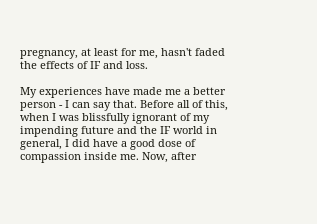pregnancy, at least for me, hasn't faded the effects of IF and loss.

My experiences have made me a better person - I can say that. Before all of this, when I was blissfully ignorant of my impending future and the IF world in general, I did have a good dose of compassion inside me. Now, after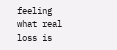feeling what real loss is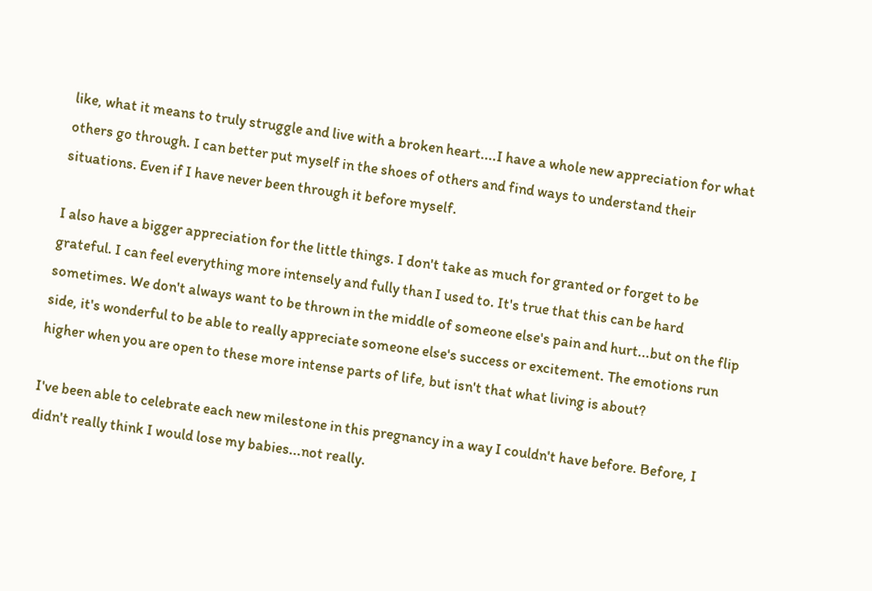like, what it means to truly struggle and live with a broken heart....I have a whole new appreciation for what others go through. I can better put myself in the shoes of others and find ways to understand their situations. Even if I have never been through it before myself.

I also have a bigger appreciation for the little things. I don't take as much for granted or forget to be grateful. I can feel everything more intensely and fully than I used to. It's true that this can be hard sometimes. We don't always want to be thrown in the middle of someone else's pain and hurt...but on the flip side, it's wonderful to be able to really appreciate someone else's success or excitement. The emotions run higher when you are open to these more intense parts of life, but isn't that what living is about?

I've been able to celebrate each new milestone in this pregnancy in a way I couldn't have before. Before, I didn't really think I would lose my babies...not really.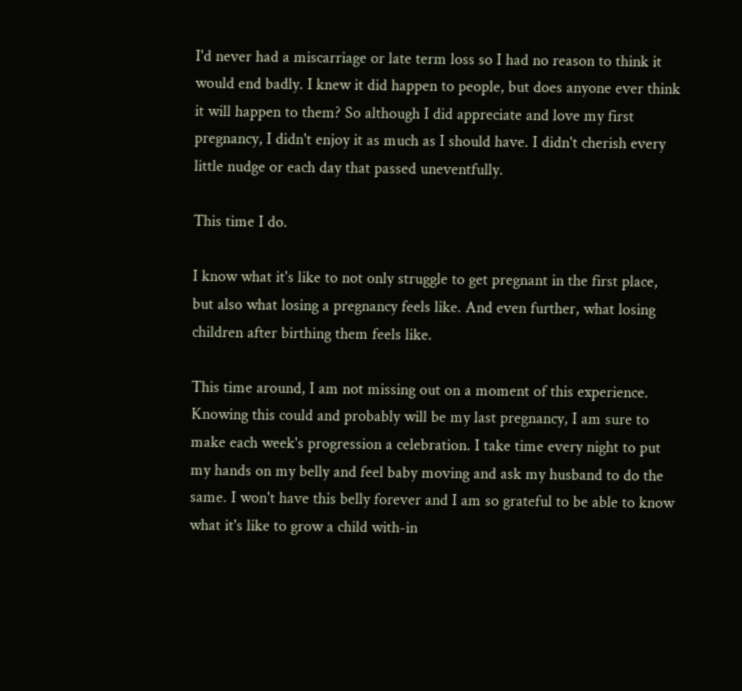I'd never had a miscarriage or late term loss so I had no reason to think it would end badly. I knew it did happen to people, but does anyone ever think it will happen to them? So although I did appreciate and love my first pregnancy, I didn't enjoy it as much as I should have. I didn't cherish every little nudge or each day that passed uneventfully.

This time I do.

I know what it's like to not only struggle to get pregnant in the first place, but also what losing a pregnancy feels like. And even further, what losing children after birthing them feels like.

This time around, I am not missing out on a moment of this experience. Knowing this could and probably will be my last pregnancy, I am sure to make each week's progression a celebration. I take time every night to put my hands on my belly and feel baby moving and ask my husband to do the same. I won't have this belly forever and I am so grateful to be able to know what it's like to grow a child with-in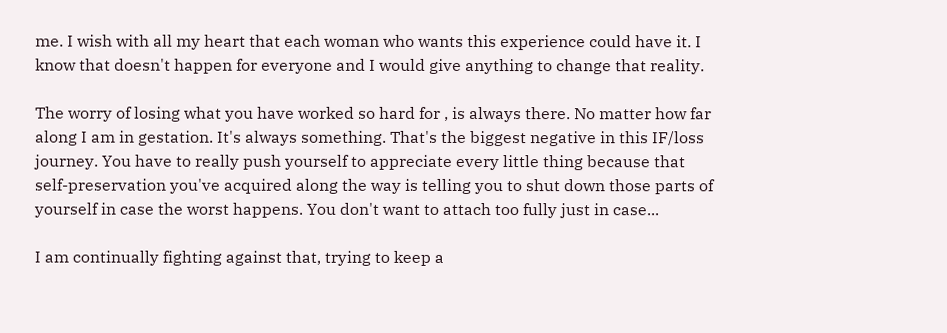me. I wish with all my heart that each woman who wants this experience could have it. I know that doesn't happen for everyone and I would give anything to change that reality.

The worry of losing what you have worked so hard for , is always there. No matter how far along I am in gestation. It's always something. That's the biggest negative in this IF/loss journey. You have to really push yourself to appreciate every little thing because that self-preservation you've acquired along the way is telling you to shut down those parts of yourself in case the worst happens. You don't want to attach too fully just in case...

I am continually fighting against that, trying to keep a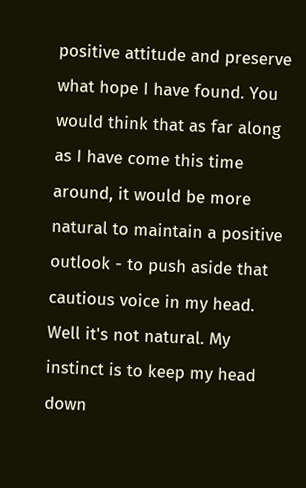positive attitude and preserve what hope I have found. You would think that as far along as I have come this time around, it would be more natural to maintain a positive outlook - to push aside that cautious voice in my head. Well it's not natural. My instinct is to keep my head down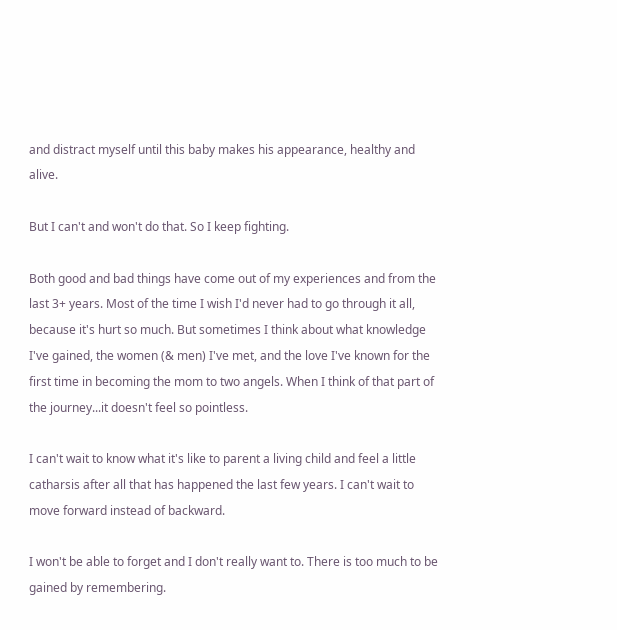and distract myself until this baby makes his appearance, healthy and alive.

But I can't and won't do that. So I keep fighting.

Both good and bad things have come out of my experiences and from the last 3+ years. Most of the time I wish I'd never had to go through it all, because it's hurt so much. But sometimes I think about what knowledge I've gained, the women (& men) I've met, and the love I've known for the first time in becoming the mom to two angels. When I think of that part of the journey...it doesn't feel so pointless.

I can't wait to know what it's like to parent a living child and feel a little catharsis after all that has happened the last few years. I can't wait to move forward instead of backward.

I won't be able to forget and I don't really want to. There is too much to be gained by remembering.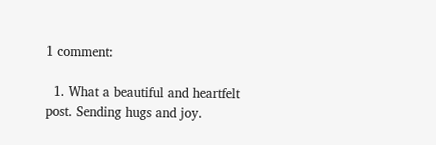1 comment:

  1. What a beautiful and heartfelt post. Sending hugs and joy.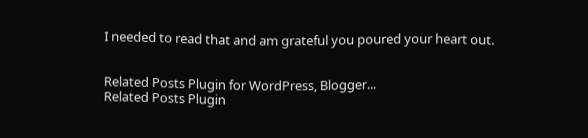I needed to read that and am grateful you poured your heart out.


Related Posts Plugin for WordPress, Blogger...
Related Posts Plugin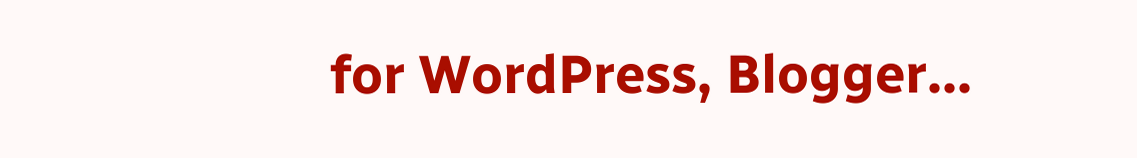for WordPress, Blogger...